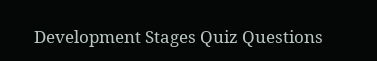Development Stages Quiz Questions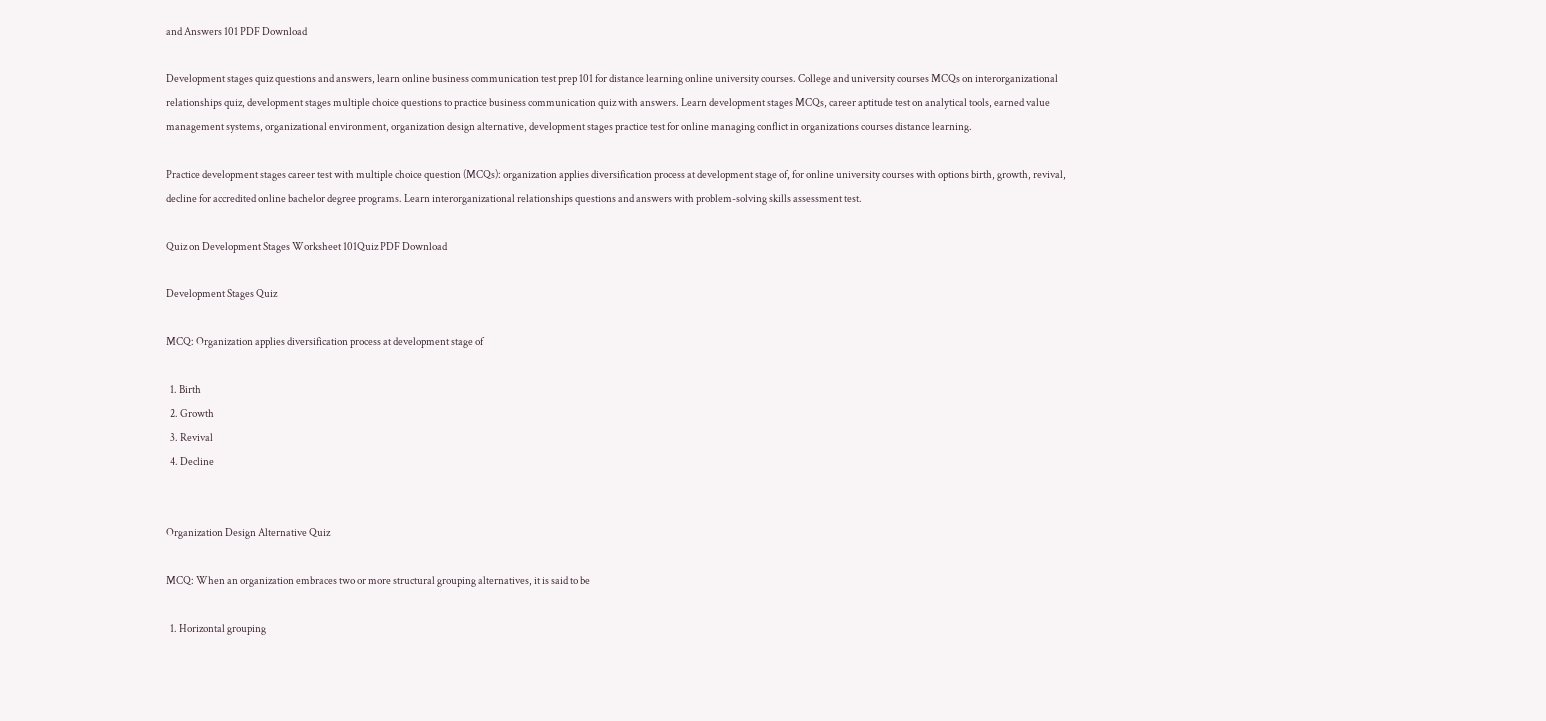and Answers 101 PDF Download

Development stages quiz questions and answers, learn online business communication test prep 101 for distance learning online university courses. College and university courses MCQs on interorganizational relationships quiz, development stages multiple choice questions to practice business communication quiz with answers. Learn development stages MCQs, career aptitude test on analytical tools, earned value management systems, organizational environment, organization design alternative, development stages practice test for online managing conflict in organizations courses distance learning.

Practice development stages career test with multiple choice question (MCQs): organization applies diversification process at development stage of, for online university courses with options birth, growth, revival, decline for accredited online bachelor degree programs. Learn interorganizational relationships questions and answers with problem-solving skills assessment test.

Quiz on Development Stages Worksheet 101Quiz PDF Download

Development Stages Quiz

MCQ: Organization applies diversification process at development stage of

  1. Birth
  2. Growth
  3. Revival
  4. Decline


Organization Design Alternative Quiz

MCQ: When an organization embraces two or more structural grouping alternatives, it is said to be

  1. Horizontal grouping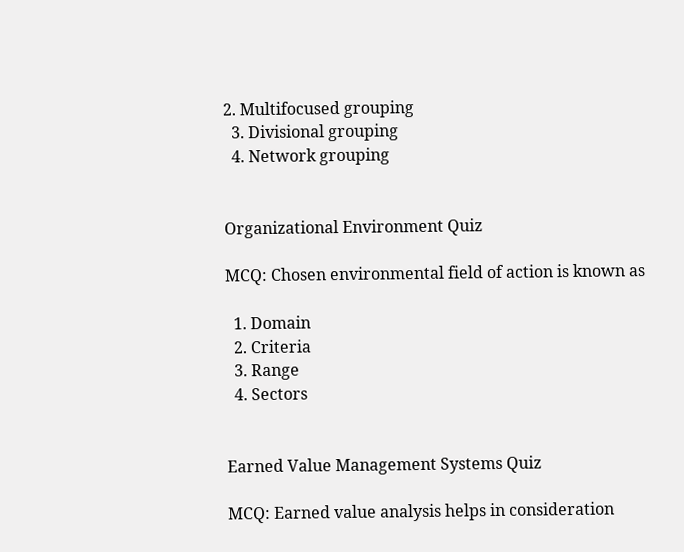2. Multifocused grouping
  3. Divisional grouping
  4. Network grouping


Organizational Environment Quiz

MCQ: Chosen environmental field of action is known as

  1. Domain
  2. Criteria
  3. Range
  4. Sectors


Earned Value Management Systems Quiz

MCQ: Earned value analysis helps in consideration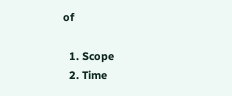of

  1. Scope
  2. Time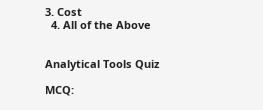3. Cost
  4. All of the Above


Analytical Tools Quiz

MCQ: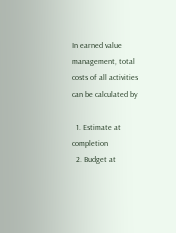In earned value management, total costs of all activities can be calculated by

  1. Estimate at completion
  2. Budget at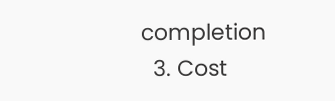completion
  3. Cost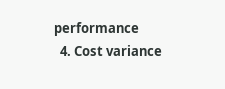performance
  4. Cost variance